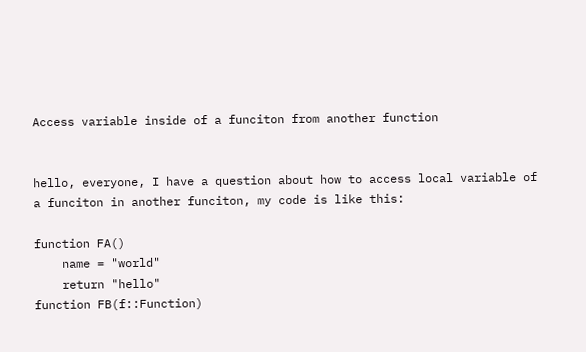Access variable inside of a funciton from another function


hello, everyone, I have a question about how to access local variable of a funciton in another funciton, my code is like this:

function FA()
    name = "world"
    return "hello"
function FB(f::Function)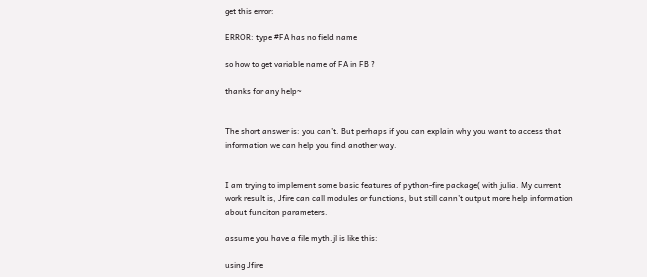get this error:

ERROR: type #FA has no field name

so how to get variable name of FA in FB ?

thanks for any help~


The short answer is: you can’t. But perhaps if you can explain why you want to access that information we can help you find another way.


I am trying to implement some basic features of python-fire package( with julia. My current work result is, Jfire can call modules or functions, but still cann’t output more help information about funciton parameters.

assume you have a file myth.jl is like this:

using Jfire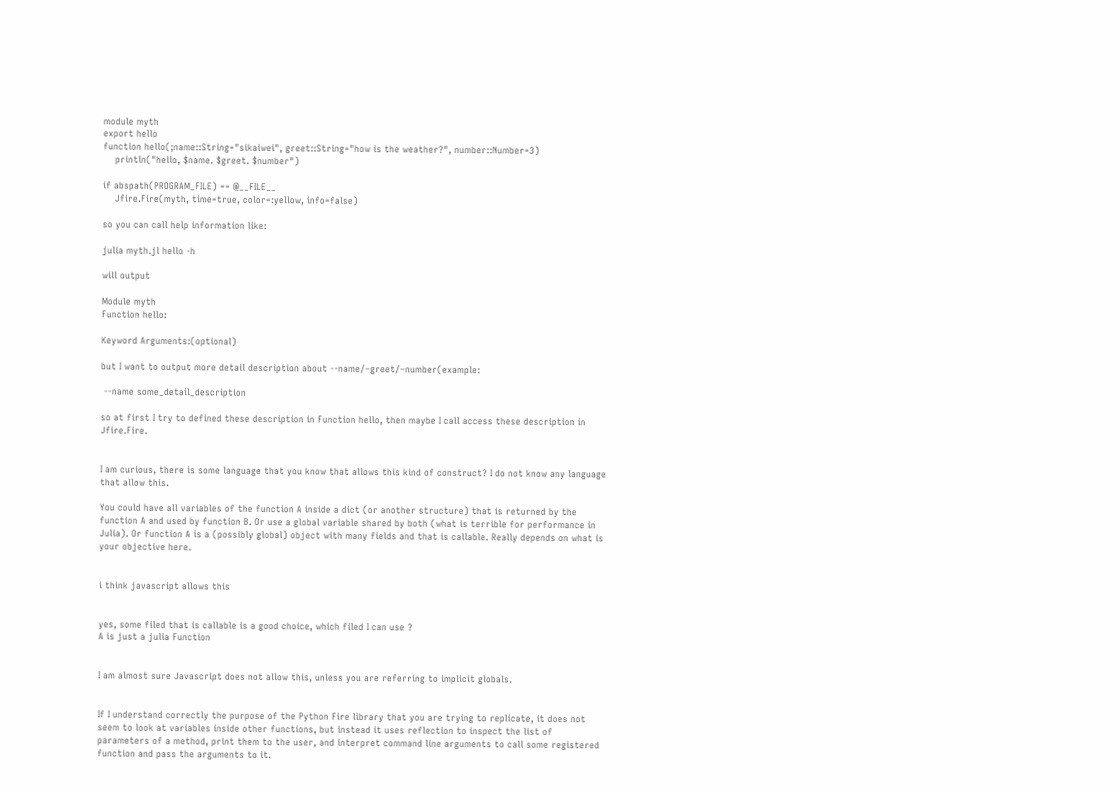module myth
export hello
function hello(;name::String="sikaiwei", greet::String="how is the weather?", number::Number=3)
    println("hello, $name. $greet. $number")

if abspath(PROGRAM_FILE) == @__FILE__
    Jfire.Fire(myth, time=true, color=:yellow, info=false)

so you can call help information like:

julia myth.jl hello -h

will output

Module myth
Function hello:

Keyword Arguments:(optional)

but I want to output more detail description about --name/–greet/–number(example:

 --name some_detail_description

so at first I try to defined these description in Function hello, then maybe I call access these description in Jfire.Fire.


I am curious, there is some language that you know that allows this kind of construct? I do not know any language that allow this.

You could have all variables of the function A inside a dict (or another structure) that is returned by the function A and used by function B. Or use a global variable shared by both (what is terrible for performance in Julia). Or function A is a (possibly global) object with many fields and that is callable. Really depends on what is your objective here.


i think javascript allows this


yes, some filed that is callable is a good choice, which filed I can use ?
A is just a julia Function


I am almost sure Javascript does not allow this, unless you are referring to implicit globals.


If I understand correctly the purpose of the Python Fire library that you are trying to replicate, it does not seem to look at variables inside other functions, but instead it uses reflection to inspect the list of parameters of a method, print them to the user, and interpret command line arguments to call some registered function and pass the arguments to it.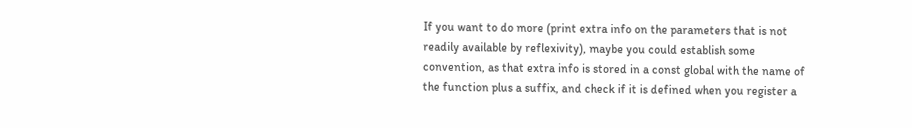If you want to do more (print extra info on the parameters that is not readily available by reflexivity), maybe you could establish some convention, as that extra info is stored in a const global with the name of the function plus a suffix, and check if it is defined when you register a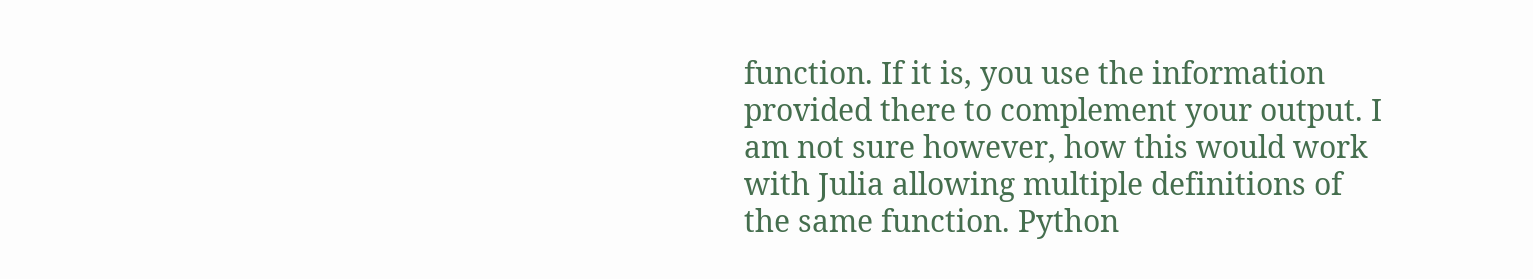function. If it is, you use the information provided there to complement your output. I am not sure however, how this would work with Julia allowing multiple definitions of the same function. Python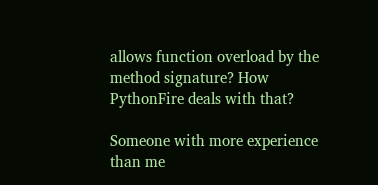allows function overload by the method signature? How PythonFire deals with that?

Someone with more experience than me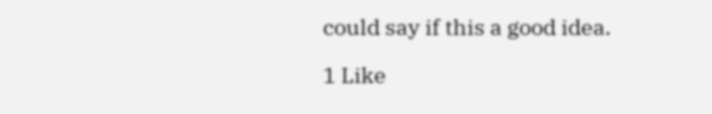could say if this a good idea.

1 Like